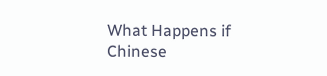What Happens if Chinese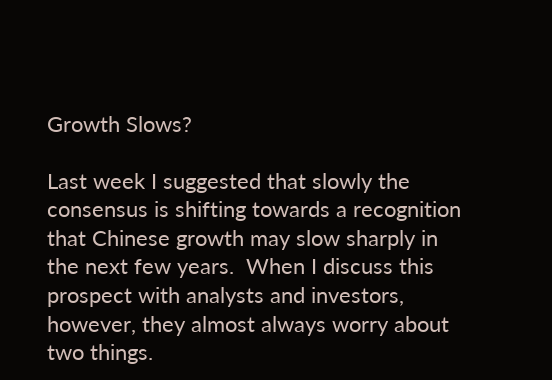Growth Slows?

Last week I suggested that slowly the consensus is shifting towards a recognition that Chinese growth may slow sharply in the next few years.  When I discuss this prospect with analysts and investors, however, they almost always worry about two things.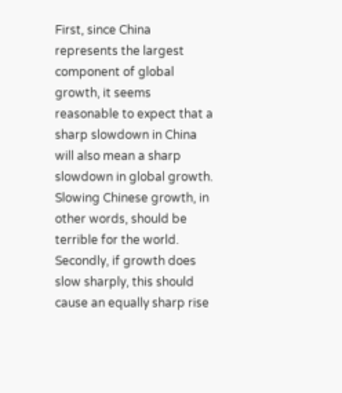First, since China represents the largest component of global growth, it seems reasonable to expect that a sharp slowdown in China will also mean a sharp slowdown in global growth.  Slowing Chinese growth, in other words, should be terrible for the world.  Secondly, if growth does slow sharply, this should cause an equally sharp rise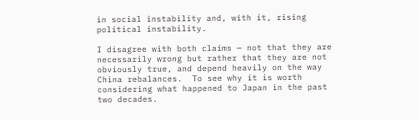in social instability and, with it, rising political instability.

I disagree with both claims — not that they are necessarily wrong but rather that they are not obviously true, and depend heavily on the way China rebalances.  To see why it is worth considering what happened to Japan in the past two decades.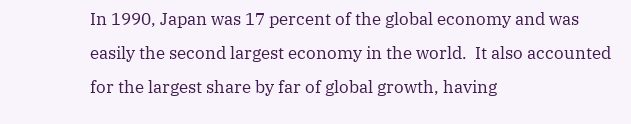In 1990, Japan was 17 percent of the global economy and was easily the second largest economy in the world.  It also accounted for the largest share by far of global growth, having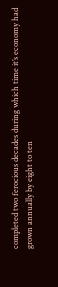completed two ferocious decades during which time it’s economy had grown annually by eight to ten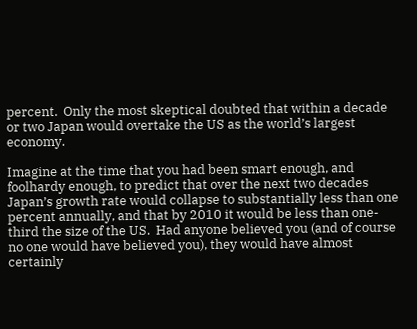percent.  Only the most skeptical doubted that within a decade or two Japan would overtake the US as the world’s largest economy.

Imagine at the time that you had been smart enough, and foolhardy enough, to predict that over the next two decades Japan’s growth rate would collapse to substantially less than one percent annually, and that by 2010 it would be less than one-third the size of the US.  Had anyone believed you (and of course no one would have believed you), they would have almost certainly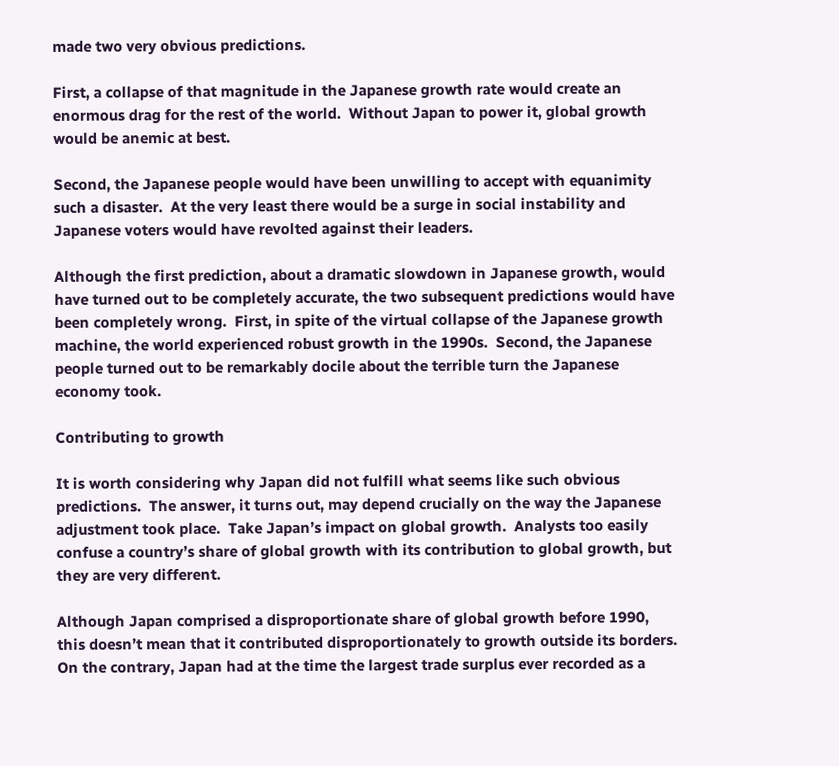made two very obvious predictions.

First, a collapse of that magnitude in the Japanese growth rate would create an enormous drag for the rest of the world.  Without Japan to power it, global growth would be anemic at best.

Second, the Japanese people would have been unwilling to accept with equanimity such a disaster.  At the very least there would be a surge in social instability and Japanese voters would have revolted against their leaders.

Although the first prediction, about a dramatic slowdown in Japanese growth, would have turned out to be completely accurate, the two subsequent predictions would have been completely wrong.  First, in spite of the virtual collapse of the Japanese growth machine, the world experienced robust growth in the 1990s.  Second, the Japanese people turned out to be remarkably docile about the terrible turn the Japanese economy took.

Contributing to growth

It is worth considering why Japan did not fulfill what seems like such obvious predictions.  The answer, it turns out, may depend crucially on the way the Japanese adjustment took place.  Take Japan’s impact on global growth.  Analysts too easily confuse a country’s share of global growth with its contribution to global growth, but they are very different.

Although Japan comprised a disproportionate share of global growth before 1990, this doesn’t mean that it contributed disproportionately to growth outside its borders.  On the contrary, Japan had at the time the largest trade surplus ever recorded as a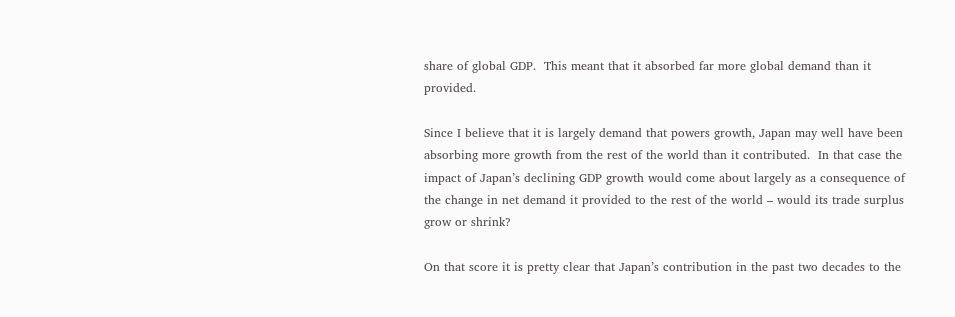share of global GDP.  This meant that it absorbed far more global demand than it provided.

Since I believe that it is largely demand that powers growth, Japan may well have been absorbing more growth from the rest of the world than it contributed.  In that case the impact of Japan’s declining GDP growth would come about largely as a consequence of the change in net demand it provided to the rest of the world – would its trade surplus grow or shrink?

On that score it is pretty clear that Japan’s contribution in the past two decades to the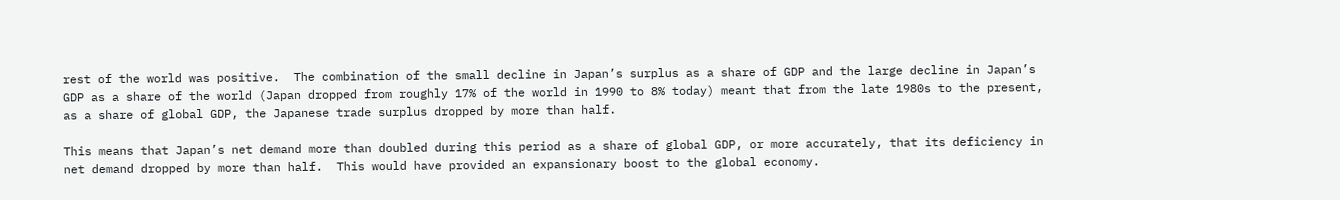rest of the world was positive.  The combination of the small decline in Japan’s surplus as a share of GDP and the large decline in Japan’s GDP as a share of the world (Japan dropped from roughly 17% of the world in 1990 to 8% today) meant that from the late 1980s to the present, as a share of global GDP, the Japanese trade surplus dropped by more than half.

This means that Japan’s net demand more than doubled during this period as a share of global GDP, or more accurately, that its deficiency in net demand dropped by more than half.  This would have provided an expansionary boost to the global economy.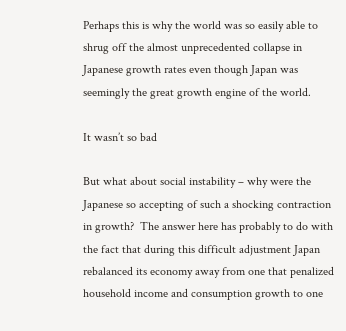Perhaps this is why the world was so easily able to shrug off the almost unprecedented collapse in Japanese growth rates even though Japan was seemingly the great growth engine of the world.

It wasn’t so bad

But what about social instability – why were the Japanese so accepting of such a shocking contraction in growth?  The answer here has probably to do with the fact that during this difficult adjustment Japan rebalanced its economy away from one that penalized household income and consumption growth to one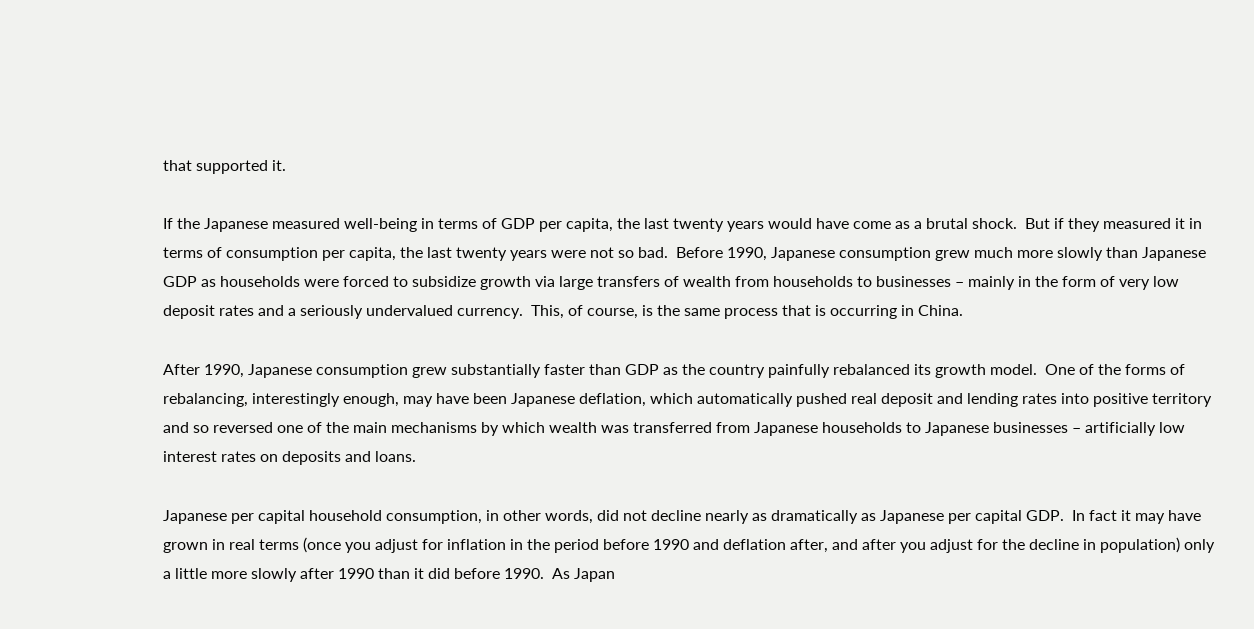that supported it.

If the Japanese measured well-being in terms of GDP per capita, the last twenty years would have come as a brutal shock.  But if they measured it in terms of consumption per capita, the last twenty years were not so bad.  Before 1990, Japanese consumption grew much more slowly than Japanese GDP as households were forced to subsidize growth via large transfers of wealth from households to businesses – mainly in the form of very low deposit rates and a seriously undervalued currency.  This, of course, is the same process that is occurring in China.

After 1990, Japanese consumption grew substantially faster than GDP as the country painfully rebalanced its growth model.  One of the forms of rebalancing, interestingly enough, may have been Japanese deflation, which automatically pushed real deposit and lending rates into positive territory and so reversed one of the main mechanisms by which wealth was transferred from Japanese households to Japanese businesses – artificially low interest rates on deposits and loans.

Japanese per capital household consumption, in other words, did not decline nearly as dramatically as Japanese per capital GDP.  In fact it may have grown in real terms (once you adjust for inflation in the period before 1990 and deflation after, and after you adjust for the decline in population) only a little more slowly after 1990 than it did before 1990.  As Japan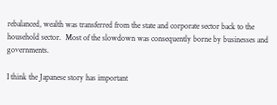rebalanced, wealth was transferred from the state and corporate sector back to the household sector.  Most of the slowdown was consequently borne by businesses and governments.

I think the Japanese story has important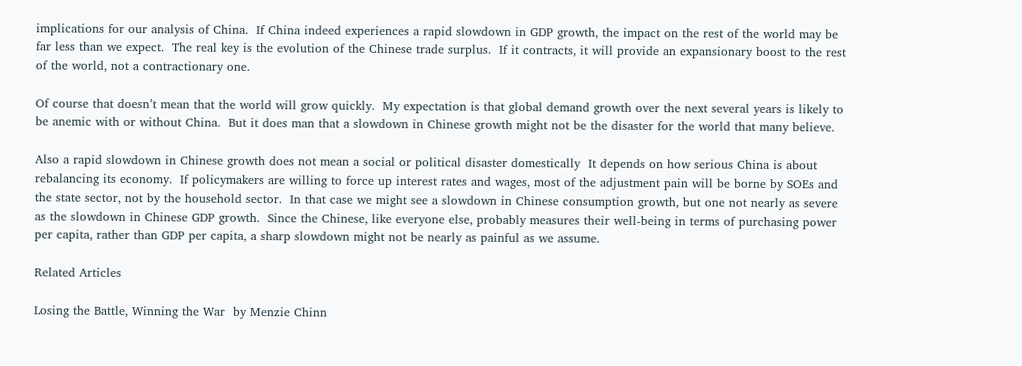implications for our analysis of China.  If China indeed experiences a rapid slowdown in GDP growth, the impact on the rest of the world may be far less than we expect.  The real key is the evolution of the Chinese trade surplus.  If it contracts, it will provide an expansionary boost to the rest of the world, not a contractionary one.

Of course that doesn’t mean that the world will grow quickly.  My expectation is that global demand growth over the next several years is likely to be anemic with or without China.  But it does man that a slowdown in Chinese growth might not be the disaster for the world that many believe.

Also a rapid slowdown in Chinese growth does not mean a social or political disaster domestically  It depends on how serious China is about rebalancing its economy.  If policymakers are willing to force up interest rates and wages, most of the adjustment pain will be borne by SOEs and the state sector, not by the household sector.  In that case we might see a slowdown in Chinese consumption growth, but one not nearly as severe as the slowdown in Chinese GDP growth.  Since the Chinese, like everyone else, probably measures their well-being in terms of purchasing power per capita, rather than GDP per capita, a sharp slowdown might not be nearly as painful as we assume.

Related Articles

Losing the Battle, Winning the War  by Menzie Chinn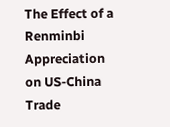The Effect of a Renminbi Appreciation on US-China Trade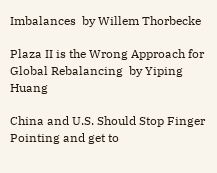Imbalances  by Willem Thorbecke

Plaza II is the Wrong Approach for Global Rebalancing  by Yiping Huang

China and U.S. Should Stop Finger Pointing and get to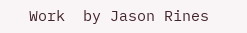Work  by Jason Rines